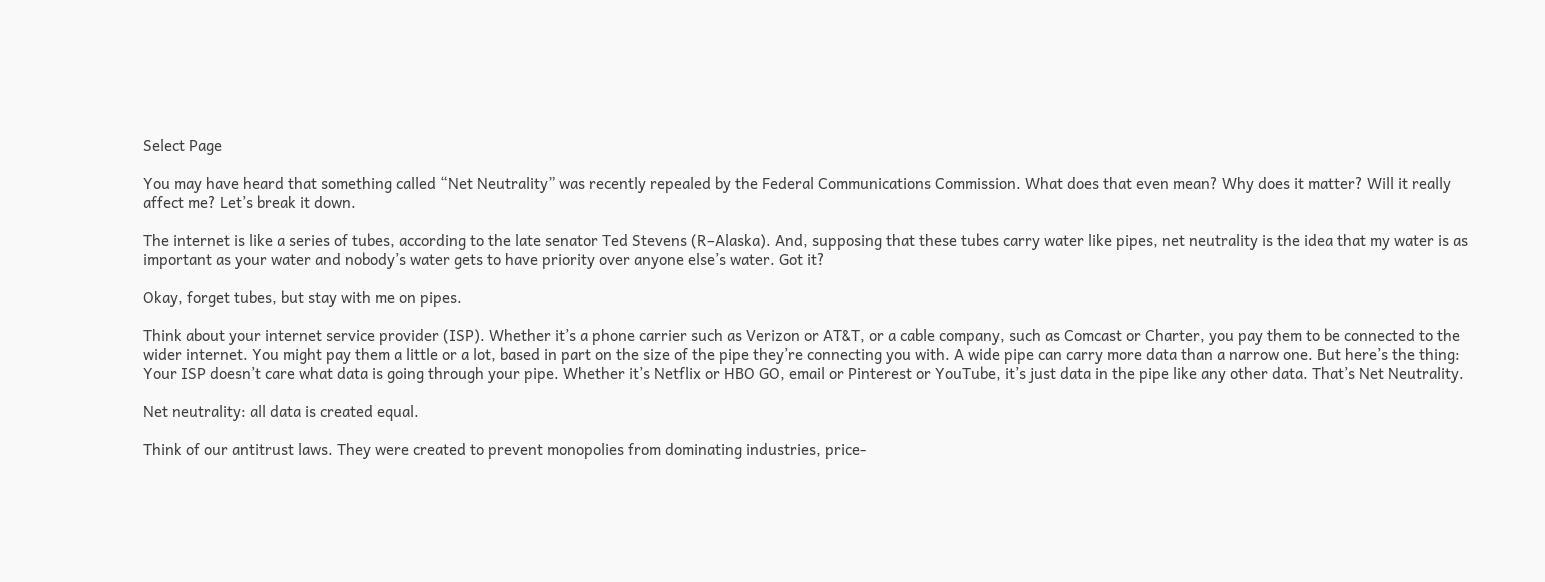Select Page

You may have heard that something called “Net Neutrality” was recently repealed by the Federal Communications Commission. What does that even mean? Why does it matter? Will it really affect me? Let’s break it down.

The internet is like a series of tubes, according to the late senator Ted Stevens (R–Alaska). And, supposing that these tubes carry water like pipes, net neutrality is the idea that my water is as important as your water and nobody’s water gets to have priority over anyone else’s water. Got it?

Okay, forget tubes, but stay with me on pipes.

Think about your internet service provider (ISP). Whether it’s a phone carrier such as Verizon or AT&T, or a cable company, such as Comcast or Charter, you pay them to be connected to the wider internet. You might pay them a little or a lot, based in part on the size of the pipe they’re connecting you with. A wide pipe can carry more data than a narrow one. But here’s the thing: Your ISP doesn’t care what data is going through your pipe. Whether it’s Netflix or HBO GO, email or Pinterest or YouTube, it’s just data in the pipe like any other data. That’s Net Neutrality.

Net neutrality: all data is created equal.

Think of our antitrust laws. They were created to prevent monopolies from dominating industries, price-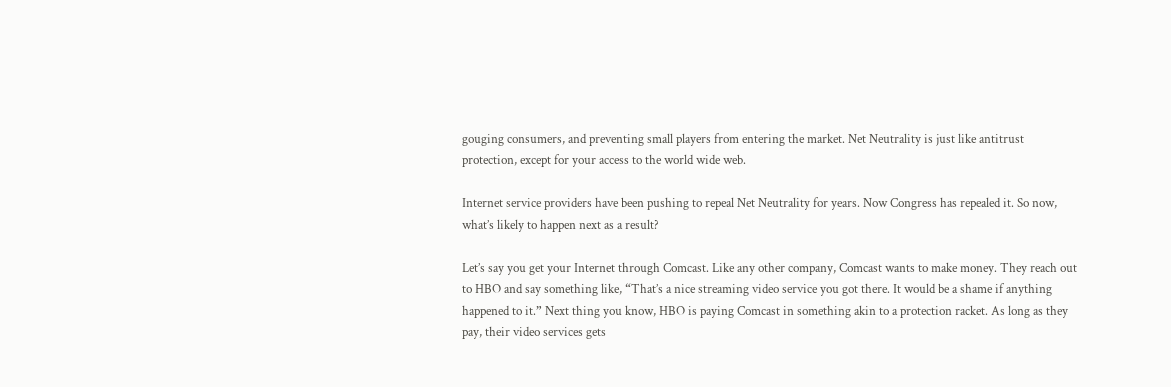gouging consumers, and preventing small players from entering the market. Net Neutrality is just like antitrust protection, except for your access to the world wide web.

Internet service providers have been pushing to repeal Net Neutrality for years. Now Congress has repealed it. So now, what’s likely to happen next as a result?

Let’s say you get your Internet through Comcast. Like any other company, Comcast wants to make money. They reach out to HBO and say something like, “That’s a nice streaming video service you got there. It would be a shame if anything happened to it.” Next thing you know, HBO is paying Comcast in something akin to a protection racket. As long as they pay, their video services gets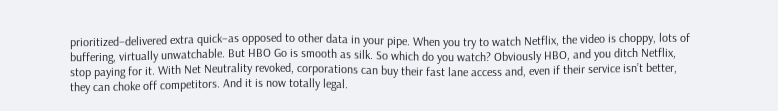prioritized–delivered extra quick–as opposed to other data in your pipe. When you try to watch Netflix, the video is choppy, lots of buffering, virtually unwatchable. But HBO Go is smooth as silk. So which do you watch? Obviously HBO, and you ditch Netflix, stop paying for it. With Net Neutrality revoked, corporations can buy their fast lane access and, even if their service isn’t better, they can choke off competitors. And it is now totally legal.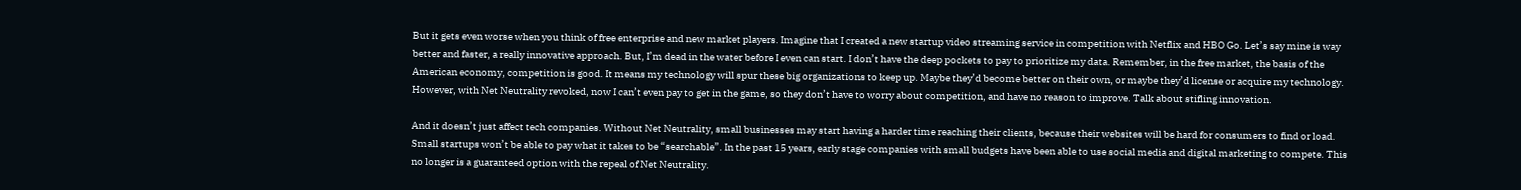But it gets even worse when you think of free enterprise and new market players. Imagine that I created a new startup video streaming service in competition with Netflix and HBO Go. Let’s say mine is way better and faster, a really innovative approach. But, I’m dead in the water before I even can start. I don’t have the deep pockets to pay to prioritize my data. Remember, in the free market, the basis of the American economy, competition is good. It means my technology will spur these big organizations to keep up. Maybe they’d become better on their own, or maybe they’d license or acquire my technology. However, with Net Neutrality revoked, now I can’t even pay to get in the game, so they don’t have to worry about competition, and have no reason to improve. Talk about stifling innovation.

And it doesn’t just affect tech companies. Without Net Neutrality, small businesses may start having a harder time reaching their clients, because their websites will be hard for consumers to find or load. Small startups won’t be able to pay what it takes to be “searchable”. In the past 15 years, early stage companies with small budgets have been able to use social media and digital marketing to compete. This no longer is a guaranteed option with the repeal of Net Neutrality.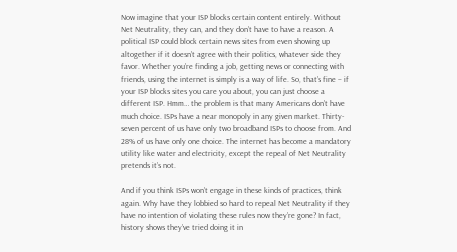Now imagine that your ISP blocks certain content entirely. Without Net Neutrality, they can, and they don’t have to have a reason. A political ISP could block certain news sites from even showing up altogether if it doesn’t agree with their politics, whatever side they favor. Whether you’re finding a job, getting news or connecting with friends, using the internet is simply is a way of life. So, that’s fine – if your ISP blocks sites you care you about, you can just choose a different ISP. Hmm… the problem is that many Americans don’t have much choice. ISPs have a near monopoly in any given market. Thirty-seven percent of us have only two broadband ISPs to choose from. And 28% of us have only one choice. The internet has become a mandatory utility like water and electricity, except the repeal of Net Neutrality pretends it’s not.

And if you think ISPs won’t engage in these kinds of practices, think again. Why have they lobbied so hard to repeal Net Neutrality if they have no intention of violating these rules now they’re gone? In fact, history shows they’ve tried doing it in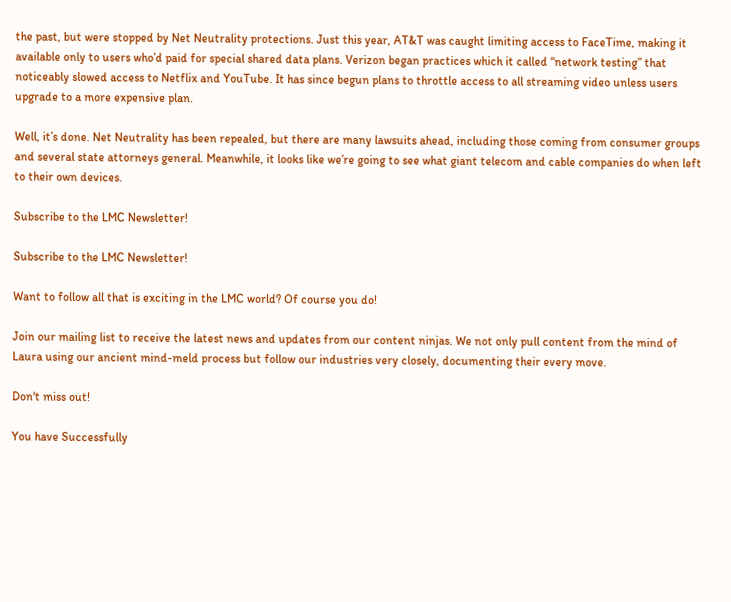the past, but were stopped by Net Neutrality protections. Just this year, AT&T was caught limiting access to FaceTime, making it available only to users who’d paid for special shared data plans. Verizon began practices which it called “network testing” that noticeably slowed access to Netflix and YouTube. It has since begun plans to throttle access to all streaming video unless users upgrade to a more expensive plan.

Well, it’s done. Net Neutrality has been repealed, but there are many lawsuits ahead, including those coming from consumer groups and several state attorneys general. Meanwhile, it looks like we’re going to see what giant telecom and cable companies do when left to their own devices.

Subscribe to the LMC Newsletter!

Subscribe to the LMC Newsletter!

Want to follow all that is exciting in the LMC world? Of course you do!

Join our mailing list to receive the latest news and updates from our content ninjas. We not only pull content from the mind of Laura using our ancient mind-meld process but follow our industries very closely, documenting their every move.

Don't miss out!

You have Successfully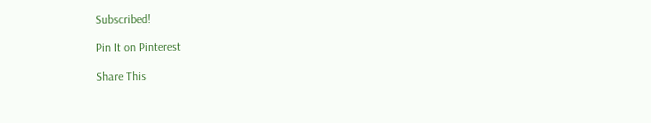Subscribed!

Pin It on Pinterest

Share This